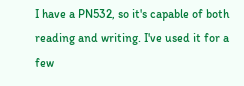I have a PN532, so it's capable of both reading and writing. I've used it for a few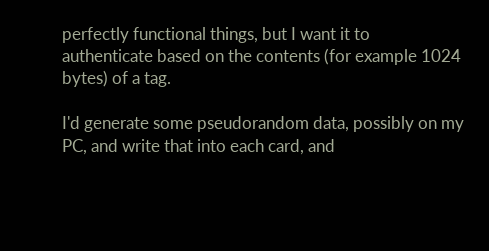perfectly functional things, but I want it to authenticate based on the contents (for example 1024 bytes) of a tag.

I'd generate some pseudorandom data, possibly on my PC, and write that into each card, and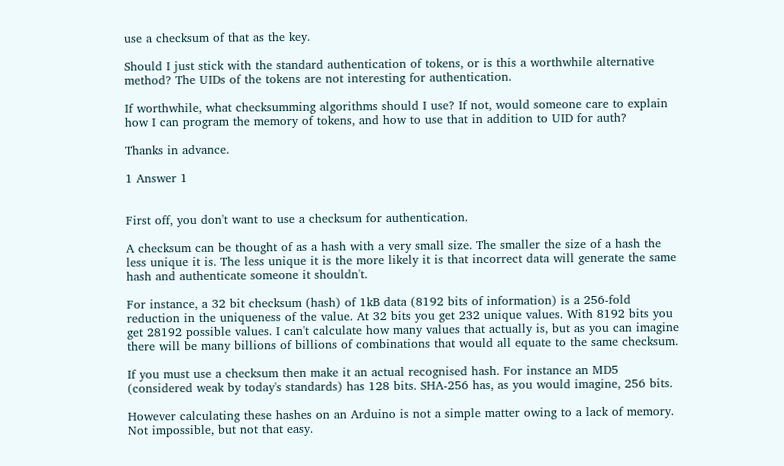use a checksum of that as the key.

Should I just stick with the standard authentication of tokens, or is this a worthwhile alternative method? The UIDs of the tokens are not interesting for authentication.

If worthwhile, what checksumming algorithms should I use? If not, would someone care to explain how I can program the memory of tokens, and how to use that in addition to UID for auth?

Thanks in advance.

1 Answer 1


First off, you don't want to use a checksum for authentication.

A checksum can be thought of as a hash with a very small size. The smaller the size of a hash the less unique it is. The less unique it is the more likely it is that incorrect data will generate the same hash and authenticate someone it shouldn't.

For instance, a 32 bit checksum (hash) of 1kB data (8192 bits of information) is a 256-fold reduction in the uniqueness of the value. At 32 bits you get 232 unique values. With 8192 bits you get 28192 possible values. I can't calculate how many values that actually is, but as you can imagine there will be many billions of billions of combinations that would all equate to the same checksum.

If you must use a checksum then make it an actual recognised hash. For instance an MD5 (considered weak by today's standards) has 128 bits. SHA-256 has, as you would imagine, 256 bits.

However calculating these hashes on an Arduino is not a simple matter owing to a lack of memory. Not impossible, but not that easy.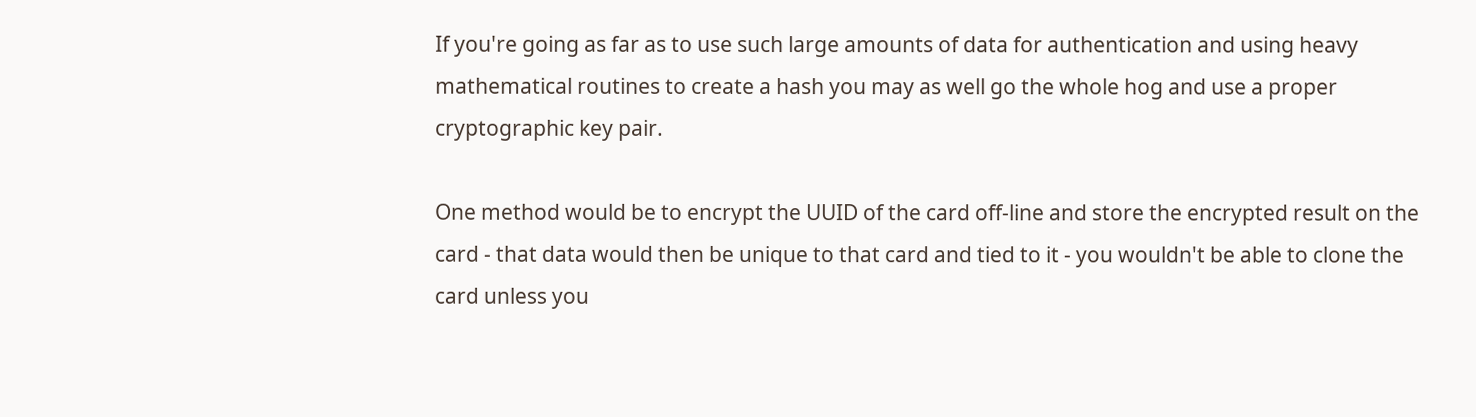If you're going as far as to use such large amounts of data for authentication and using heavy mathematical routines to create a hash you may as well go the whole hog and use a proper cryptographic key pair.

One method would be to encrypt the UUID of the card off-line and store the encrypted result on the card - that data would then be unique to that card and tied to it - you wouldn't be able to clone the card unless you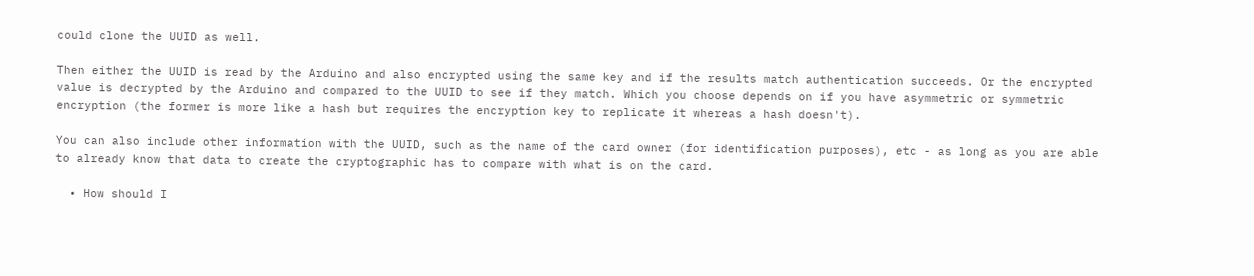could clone the UUID as well.

Then either the UUID is read by the Arduino and also encrypted using the same key and if the results match authentication succeeds. Or the encrypted value is decrypted by the Arduino and compared to the UUID to see if they match. Which you choose depends on if you have asymmetric or symmetric encryption (the former is more like a hash but requires the encryption key to replicate it whereas a hash doesn't).

You can also include other information with the UUID, such as the name of the card owner (for identification purposes), etc - as long as you are able to already know that data to create the cryptographic has to compare with what is on the card.

  • How should I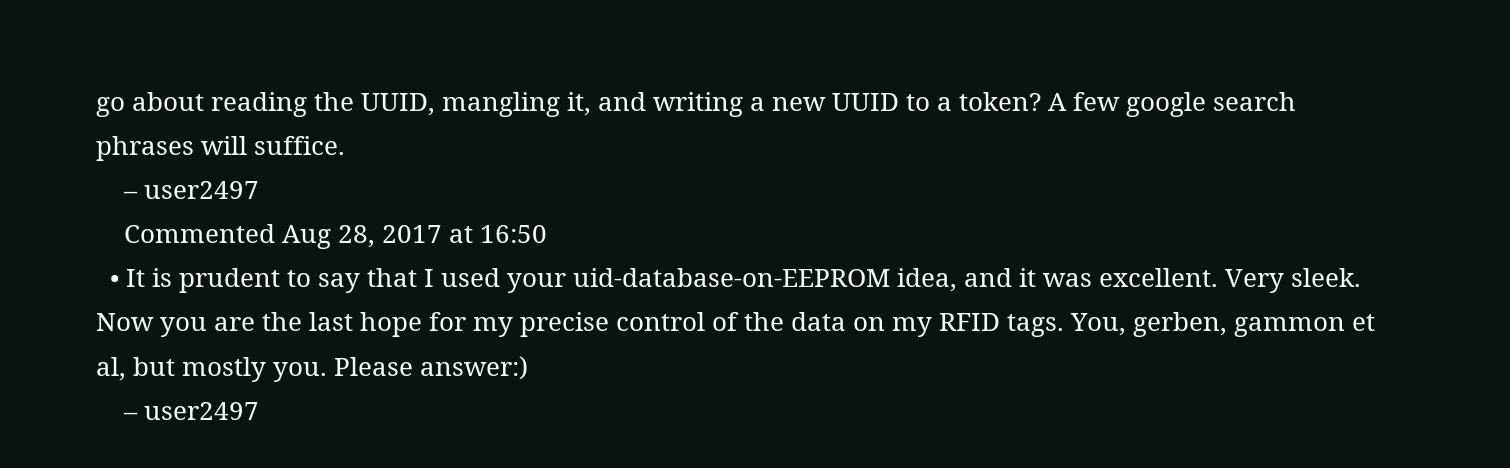go about reading the UUID, mangling it, and writing a new UUID to a token? A few google search phrases will suffice.
    – user2497
    Commented Aug 28, 2017 at 16:50
  • It is prudent to say that I used your uid-database-on-EEPROM idea, and it was excellent. Very sleek. Now you are the last hope for my precise control of the data on my RFID tags. You, gerben, gammon et al, but mostly you. Please answer:)
    – user2497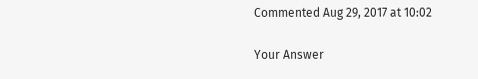Commented Aug 29, 2017 at 10:02

Your Answer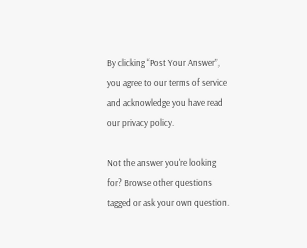By clicking “Post Your Answer”, you agree to our terms of service and acknowledge you have read our privacy policy.

Not the answer you're looking for? Browse other questions tagged or ask your own question.